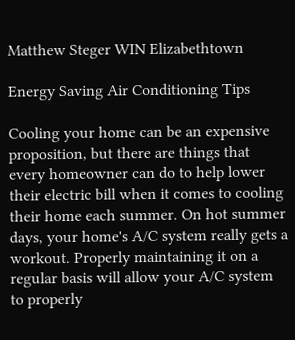Matthew Steger WIN Elizabethtown

Energy Saving Air Conditioning Tips

Cooling your home can be an expensive proposition, but there are things that every homeowner can do to help lower their electric bill when it comes to cooling their home each summer. On hot summer days, your home's A/C system really gets a workout. Properly maintaining it on a regular basis will allow your A/C system to properly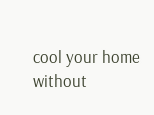cool your home without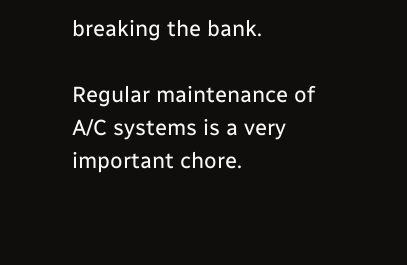breaking the bank.

Regular maintenance of A/C systems is a very important chore.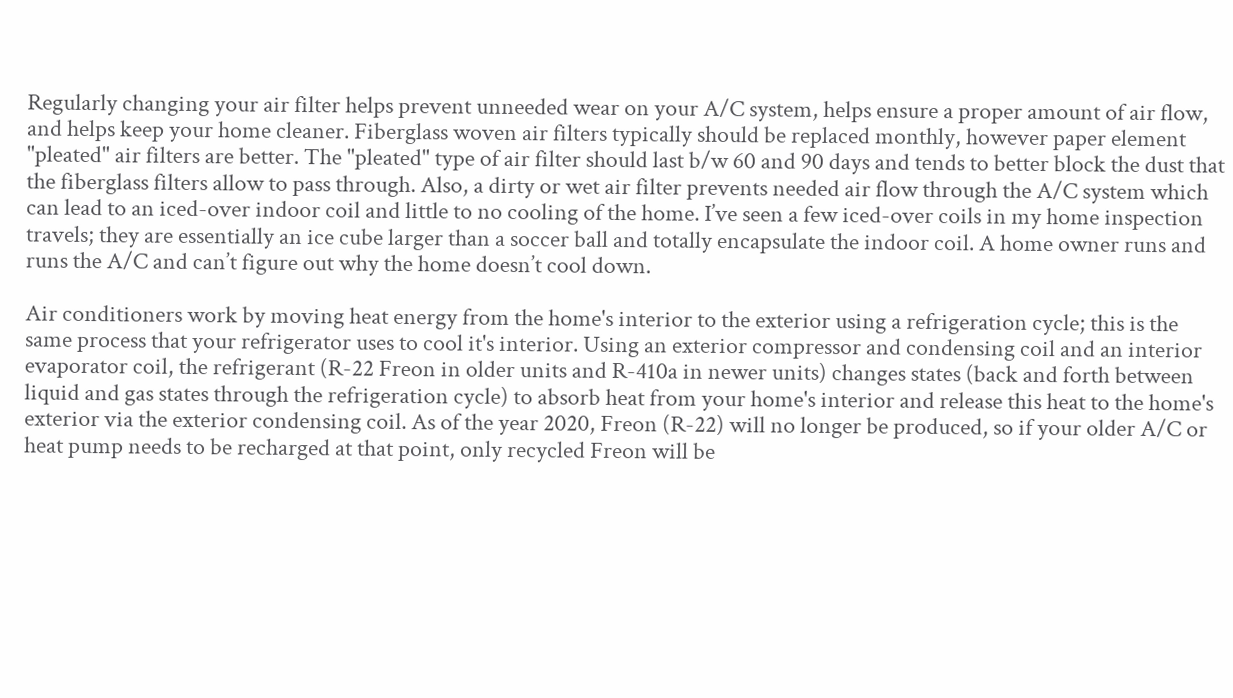Regularly changing your air filter helps prevent unneeded wear on your A/C system, helps ensure a proper amount of air flow, and helps keep your home cleaner. Fiberglass woven air filters typically should be replaced monthly, however paper element "pleated" air filters are better. The "pleated" type of air filter should last b/w 60 and 90 days and tends to better block the dust that the fiberglass filters allow to pass through. Also, a dirty or wet air filter prevents needed air flow through the A/C system which can lead to an iced-over indoor coil and little to no cooling of the home. I’ve seen a few iced-over coils in my home inspection travels; they are essentially an ice cube larger than a soccer ball and totally encapsulate the indoor coil. A home owner runs and runs the A/C and can’t figure out why the home doesn’t cool down.

Air conditioners work by moving heat energy from the home's interior to the exterior using a refrigeration cycle; this is the same process that your refrigerator uses to cool it's interior. Using an exterior compressor and condensing coil and an interior evaporator coil, the refrigerant (R-22 Freon in older units and R-410a in newer units) changes states (back and forth between liquid and gas states through the refrigeration cycle) to absorb heat from your home's interior and release this heat to the home's exterior via the exterior condensing coil. As of the year 2020, Freon (R-22) will no longer be produced, so if your older A/C or heat pump needs to be recharged at that point, only recycled Freon will be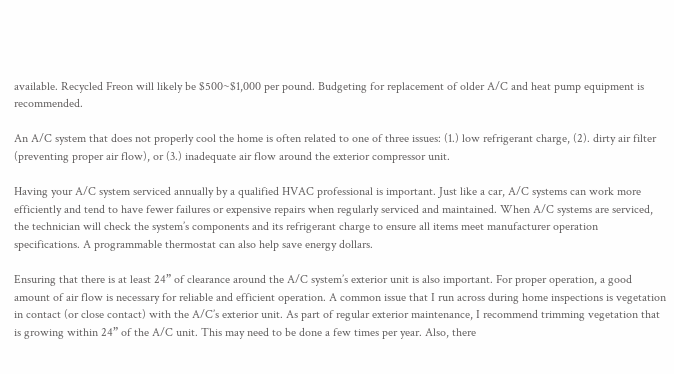available. Recycled Freon will likely be $500~$1,000 per pound. Budgeting for replacement of older A/C and heat pump equipment is recommended.

An A/C system that does not properly cool the home is often related to one of three issues: (1.) low refrigerant charge, (2). dirty air filter (preventing proper air flow), or (3.) inadequate air flow around the exterior compressor unit.

Having your A/C system serviced annually by a qualified HVAC professional is important. Just like a car, A/C systems can work more efficiently and tend to have fewer failures or expensive repairs when regularly serviced and maintained. When A/C systems are serviced, the technician will check the system’s components and its refrigerant charge to ensure all items meet manufacturer operation specifications. A programmable thermostat can also help save energy dollars.

Ensuring that there is at least 24” of clearance around the A/C system’s exterior unit is also important. For proper operation, a good amount of air flow is necessary for reliable and efficient operation. A common issue that I run across during home inspections is vegetation in contact (or close contact) with the A/C’s exterior unit. As part of regular exterior maintenance, I recommend trimming vegetation that is growing within 24” of the A/C unit. This may need to be done a few times per year. Also, there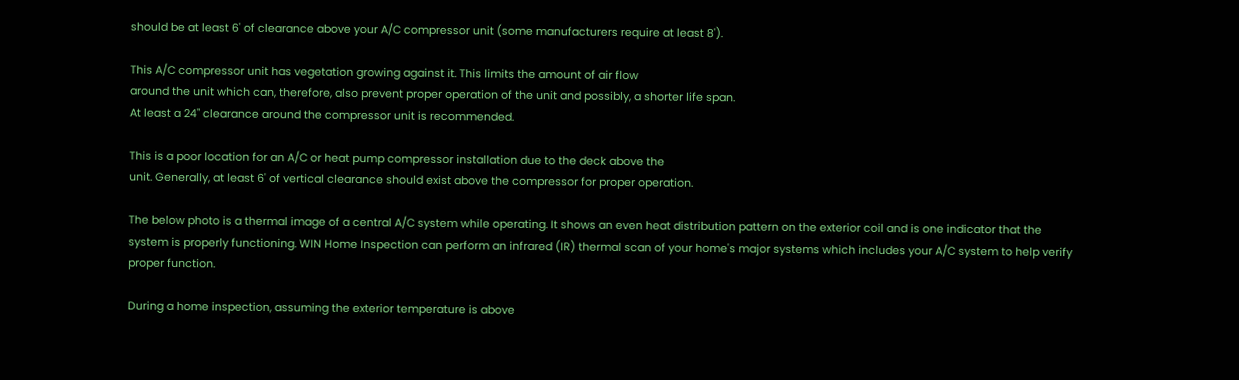should be at least 6' of clearance above your A/C compressor unit (some manufacturers require at least 8').

This A/C compressor unit has vegetation growing against it. This limits the amount of air flow
around the unit which can, therefore, also prevent proper operation of the unit and possibly, a shorter life span.
At least a 24" clearance around the compressor unit is recommended.

This is a poor location for an A/C or heat pump compressor installation due to the deck above the
unit. Generally, at least 6' of vertical clearance should exist above the compressor for proper operation.

The below photo is a thermal image of a central A/C system while operating. It shows an even heat distribution pattern on the exterior coil and is one indicator that the system is properly functioning. WIN Home Inspection can perform an infrared (IR) thermal scan of your home's major systems which includes your A/C system to help verify proper function.

During a home inspection, assuming the exterior temperature is above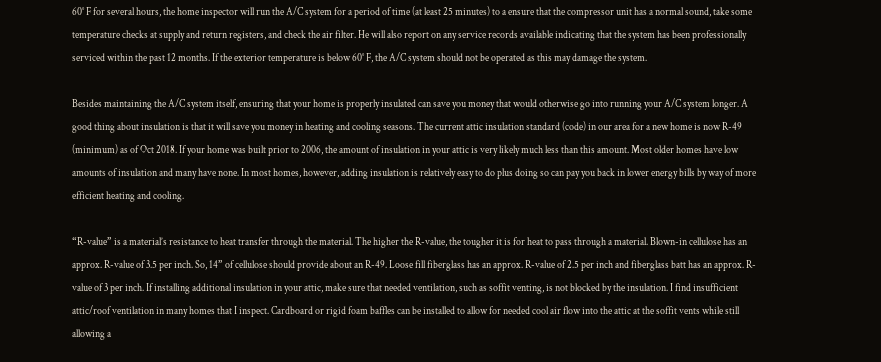60° F for several hours, the home inspector will run the A/C system for a period of time (at least 25 minutes) to a ensure that the compressor unit has a normal sound, take some temperature checks at supply and return registers, and check the air filter. He will also report on any service records available indicating that the system has been professionally serviced within the past 12 months. If the exterior temperature is below 60° F, the A/C system should not be operated as this may damage the system.

Besides maintaining the A/C system itself, ensuring that your home is properly insulated can save you money that would otherwise go into running your A/C system longer. A good thing about insulation is that it will save you money in heating and cooling seasons. The current attic insulation standard (code) in our area for a new home is now R-49 (minimum) as of Oct 2018. If your home was built prior to 2006, the amount of insulation in your attic is very likely much less than this amount. Most older homes have low amounts of insulation and many have none. In most homes, however, adding insulation is relatively easy to do plus doing so can pay you back in lower energy bills by way of more efficient heating and cooling.

“R-value” is a material’s resistance to heat transfer through the material. The higher the R-value, the tougher it is for heat to pass through a material. Blown-in cellulose has an approx. R-value of 3.5 per inch. So, 14” of cellulose should provide about an R-49. Loose fill fiberglass has an approx. R-value of 2.5 per inch and fiberglass batt has an approx. R-value of 3 per inch. If installing additional insulation in your attic, make sure that needed ventilation, such as soffit venting, is not blocked by the insulation. I find insufficient attic/roof ventilation in many homes that I inspect. Cardboard or rigid foam baffles can be installed to allow for needed cool air flow into the attic at the soffit vents while still allowing a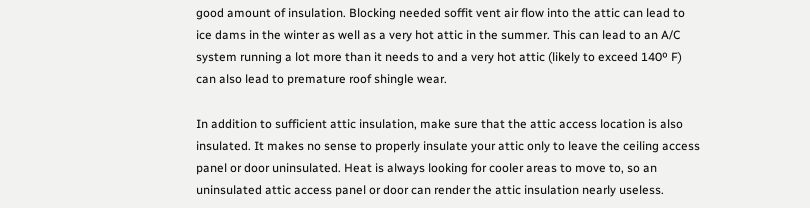good amount of insulation. Blocking needed soffit vent air flow into the attic can lead to ice dams in the winter as well as a very hot attic in the summer. This can lead to an A/C system running a lot more than it needs to and a very hot attic (likely to exceed 140º F) can also lead to premature roof shingle wear.

In addition to sufficient attic insulation, make sure that the attic access location is also insulated. It makes no sense to properly insulate your attic only to leave the ceiling access panel or door uninsulated. Heat is always looking for cooler areas to move to, so an uninsulated attic access panel or door can render the attic insulation nearly useless.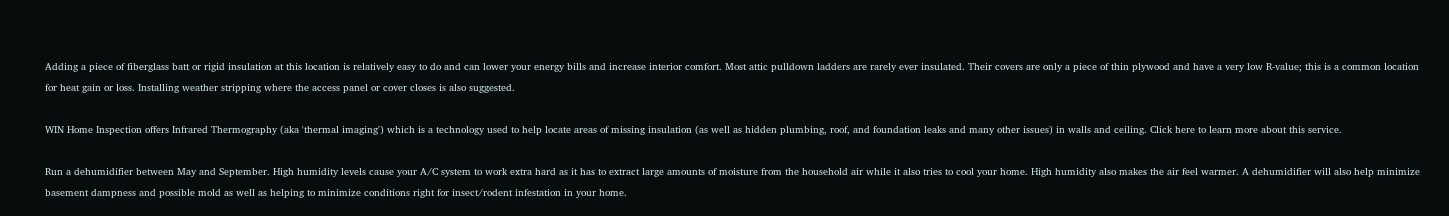Adding a piece of fiberglass batt or rigid insulation at this location is relatively easy to do and can lower your energy bills and increase interior comfort. Most attic pulldown ladders are rarely ever insulated. Their covers are only a piece of thin plywood and have a very low R-value; this is a common location for heat gain or loss. Installing weather stripping where the access panel or cover closes is also suggested.

WIN Home Inspection offers Infrared Thermography (aka 'thermal imaging') which is a technology used to help locate areas of missing insulation (as well as hidden plumbing, roof, and foundation leaks and many other issues) in walls and ceiling. Click here to learn more about this service.

Run a dehumidifier between May and September. High humidity levels cause your A/C system to work extra hard as it has to extract large amounts of moisture from the household air while it also tries to cool your home. High humidity also makes the air feel warmer. A dehumidifier will also help minimize basement dampness and possible mold as well as helping to minimize conditions right for insect/rodent infestation in your home.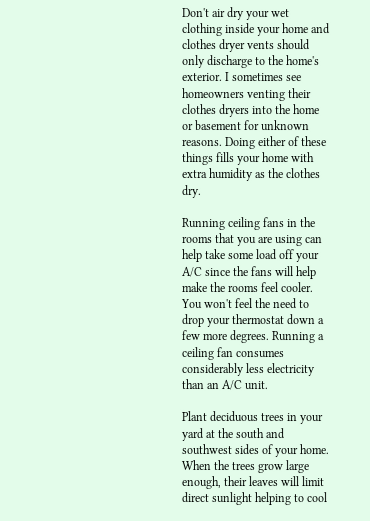Don't air dry your wet clothing inside your home and clothes dryer vents should only discharge to the home's exterior. I sometimes see homeowners venting their clothes dryers into the home or basement for unknown reasons. Doing either of these things fills your home with extra humidity as the clothes dry.

Running ceiling fans in the rooms that you are using can help take some load off your A/C since the fans will help make the rooms feel cooler. You won't feel the need to drop your thermostat down a few more degrees. Running a ceiling fan consumes considerably less electricity than an A/C unit.

Plant deciduous trees in your yard at the south and southwest sides of your home. When the trees grow large enough, their leaves will limit direct sunlight helping to cool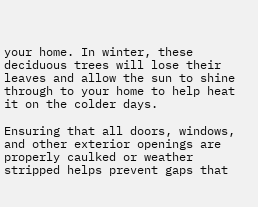your home. In winter, these deciduous trees will lose their leaves and allow the sun to shine through to your home to help heat it on the colder days.

Ensuring that all doors, windows, and other exterior openings are properly caulked or weather stripped helps prevent gaps that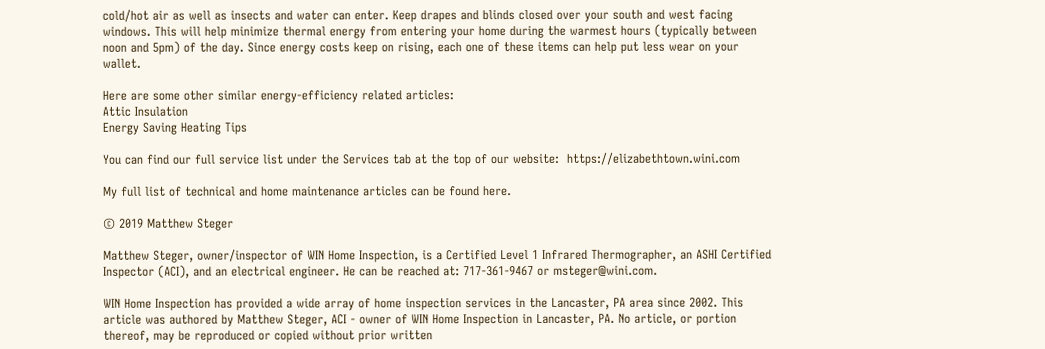cold/hot air as well as insects and water can enter. Keep drapes and blinds closed over your south and west facing windows. This will help minimize thermal energy from entering your home during the warmest hours (typically between noon and 5pm) of the day. Since energy costs keep on rising, each one of these items can help put less wear on your wallet.

Here are some other similar energy-efficiency related articles:
Attic Insulation
Energy Saving Heating Tips

You can find our full service list under the Services tab at the top of our website:  https://elizabethtown.wini.com

My full list of technical and home maintenance articles can be found here.

© 2019 Matthew Steger

Matthew Steger, owner/inspector of WIN Home Inspection, is a Certified Level 1 Infrared Thermographer, an ASHI Certified Inspector (ACI), and an electrical engineer. He can be reached at: 717-361-9467 or msteger@wini.com.

WIN Home Inspection has provided a wide array of home inspection services in the Lancaster, PA area since 2002. This article was authored by Matthew Steger, ACI - owner of WIN Home Inspection in Lancaster, PA. No article, or portion thereof, may be reproduced or copied without prior written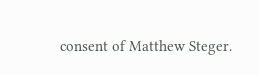consent of Matthew Steger.